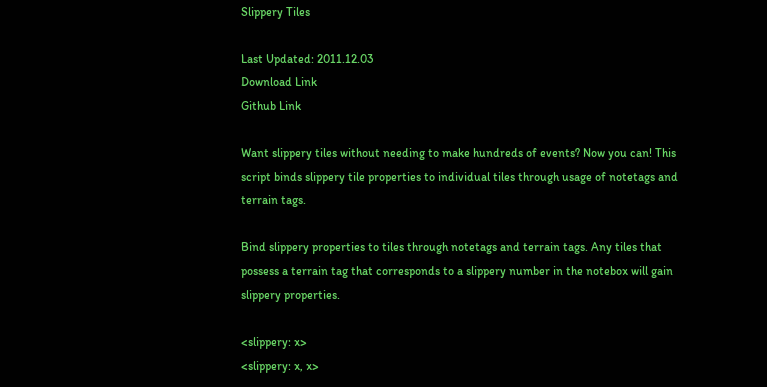Slippery Tiles

Last Updated: 2011.12.03
Download Link
Github Link

Want slippery tiles without needing to make hundreds of events? Now you can! This script binds slippery tile properties to individual tiles through usage of notetags and terrain tags.

Bind slippery properties to tiles through notetags and terrain tags. Any tiles that possess a terrain tag that corresponds to a slippery number in the notebox will gain slippery properties.

<slippery: x>
<slippery: x, x>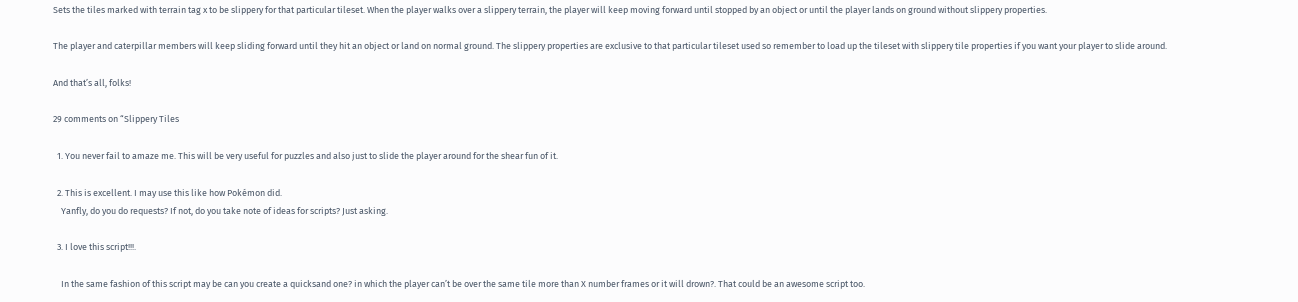Sets the tiles marked with terrain tag x to be slippery for that particular tileset. When the player walks over a slippery terrain, the player will keep moving forward until stopped by an object or until the player lands on ground without slippery properties.

The player and caterpillar members will keep sliding forward until they hit an object or land on normal ground. The slippery properties are exclusive to that particular tileset used so remember to load up the tileset with slippery tile properties if you want your player to slide around.

And that’s all, folks!

29 comments on “Slippery Tiles

  1. You never fail to amaze me. This will be very useful for puzzles and also just to slide the player around for the shear fun of it.

  2. This is excellent. I may use this like how Pokémon did.
    Yanfly, do you do requests? If not, do you take note of ideas for scripts? Just asking.

  3. I love this script!!!.

    In the same fashion of this script may be can you create a quicksand one? in which the player can’t be over the same tile more than X number frames or it will drown?. That could be an awesome script too.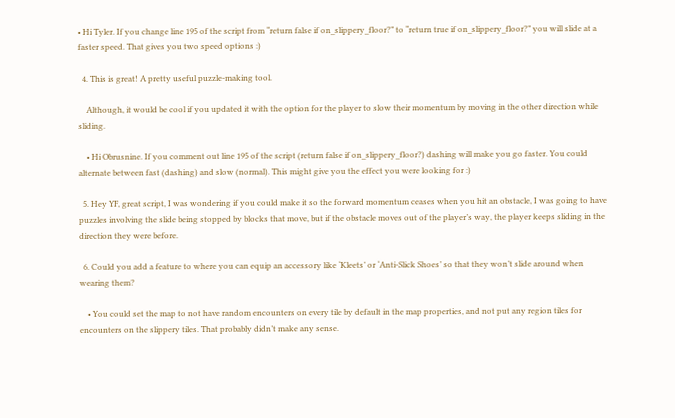• Hi Tyler. If you change line 195 of the script from “return false if on_slippery_floor?” to “return true if on_slippery_floor?” you will slide at a faster speed. That gives you two speed options :)

  4. This is great! A pretty useful puzzle-making tool.

    Although, it would be cool if you updated it with the option for the player to slow their momentum by moving in the other direction while sliding.

    • Hi Obrusnine. If you comment out line 195 of the script (return false if on_slippery_floor?) dashing will make you go faster. You could alternate between fast (dashing) and slow (normal). This might give you the effect you were looking for :)

  5. Hey YF, great script, I was wondering if you could make it so the forward momentum ceases when you hit an obstacle, I was going to have puzzles involving the slide being stopped by blocks that move, but if the obstacle moves out of the player’s way, the player keeps sliding in the direction they were before.

  6. Could you add a feature to where you can equip an accessory like ‘Kleets’ or ‘Anti-Slick Shoes’ so that they won’t slide around when wearing them?

    • You could set the map to not have random encounters on every tile by default in the map properties, and not put any region tiles for encounters on the slippery tiles. That probably didn’t make any sense.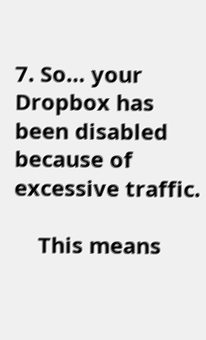7. So… your Dropbox has been disabled because of excessive traffic.

    This means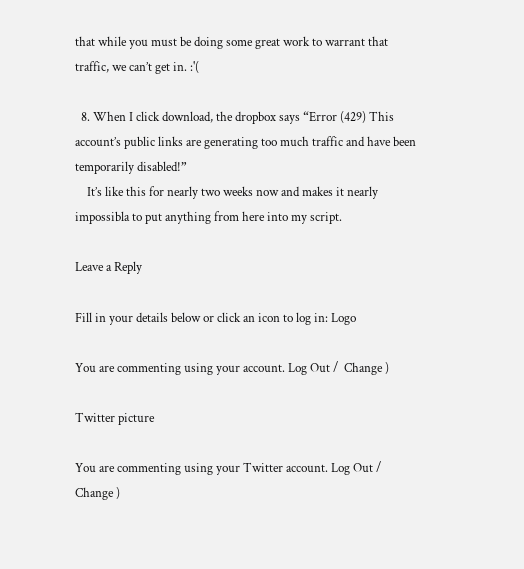that while you must be doing some great work to warrant that traffic, we can’t get in. :'(

  8. When I click download, the dropbox says “Error (429) This account’s public links are generating too much traffic and have been temporarily disabled!”
    It’s like this for nearly two weeks now and makes it nearly impossibla to put anything from here into my script.

Leave a Reply

Fill in your details below or click an icon to log in: Logo

You are commenting using your account. Log Out /  Change )

Twitter picture

You are commenting using your Twitter account. Log Out /  Change )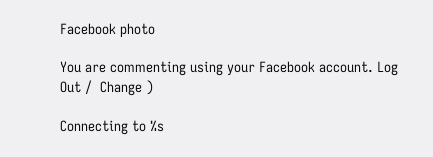Facebook photo

You are commenting using your Facebook account. Log Out /  Change )

Connecting to %s